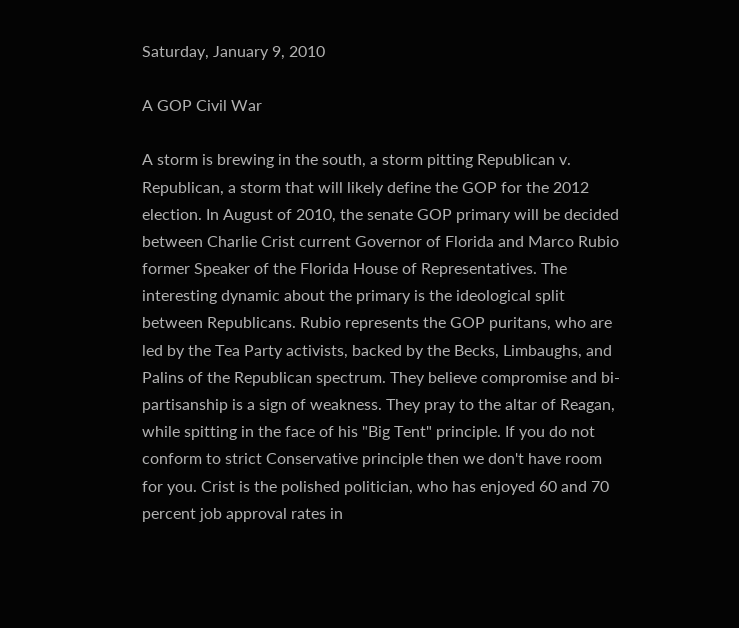Saturday, January 9, 2010

A GOP Civil War

A storm is brewing in the south, a storm pitting Republican v. Republican, a storm that will likely define the GOP for the 2012 election. In August of 2010, the senate GOP primary will be decided between Charlie Crist current Governor of Florida and Marco Rubio former Speaker of the Florida House of Representatives. The interesting dynamic about the primary is the ideological split between Republicans. Rubio represents the GOP puritans, who are led by the Tea Party activists, backed by the Becks, Limbaughs, and Palins of the Republican spectrum. They believe compromise and bi-partisanship is a sign of weakness. They pray to the altar of Reagan, while spitting in the face of his "Big Tent" principle. If you do not conform to strict Conservative principle then we don't have room for you. Crist is the polished politician, who has enjoyed 60 and 70 percent job approval rates in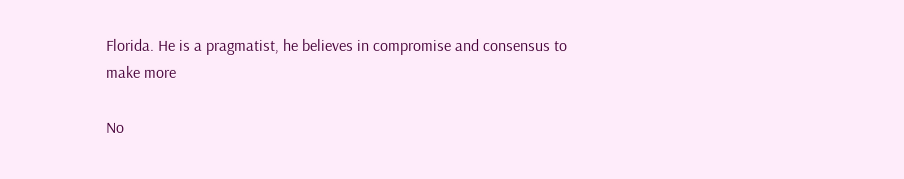Florida. He is a pragmatist, he believes in compromise and consensus to make more

No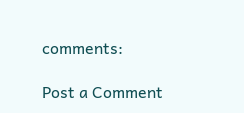comments:

Post a Comment